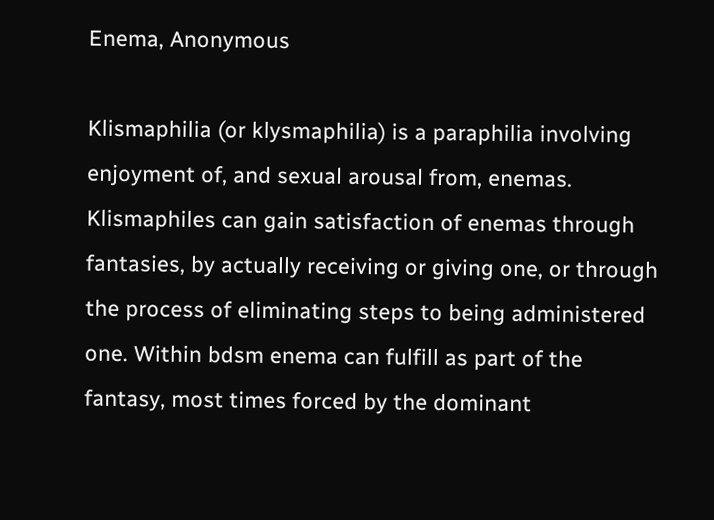Enema, Anonymous

Klismaphilia (or klysmaphilia) is a paraphilia involving enjoyment of, and sexual arousal from, enemas. Klismaphiles can gain satisfaction of enemas through fantasies, by actually receiving or giving one, or through the process of eliminating steps to being administered one. Within bdsm enema can fulfill as part of the fantasy, most times forced by the dominant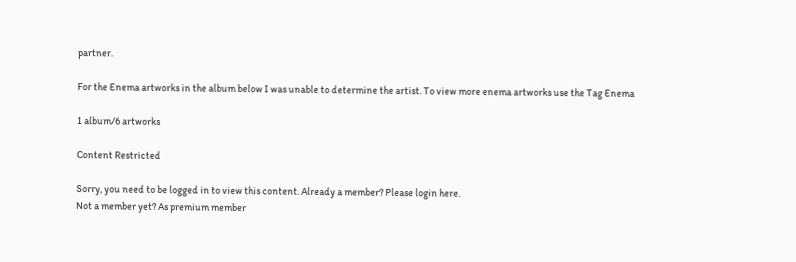partner.

For the Enema artworks in the album below I was unable to determine the artist. To view more enema artworks use the Tag Enema

1 album/6 artworks

Content Restricted

Sorry, you need to be logged in to view this content. Already a member? Please login here.
Not a member yet? As premium member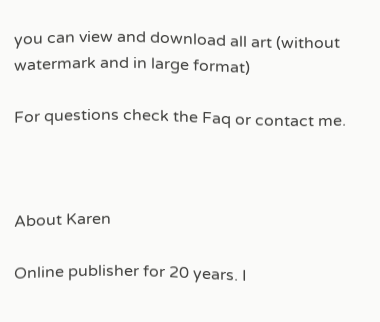you can view and download all art (without watermark and in large format)

For questions check the Faq or contact me.



About Karen

Online publisher for 20 years. I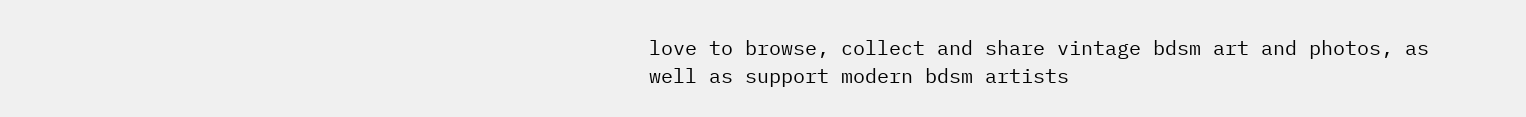love to browse, collect and share vintage bdsm art and photos, as well as support modern bdsm artists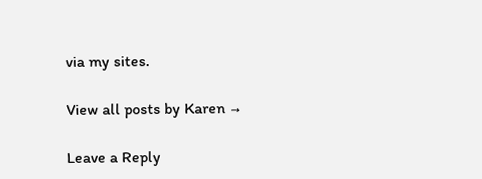via my sites.

View all posts by Karen →

Leave a Reply